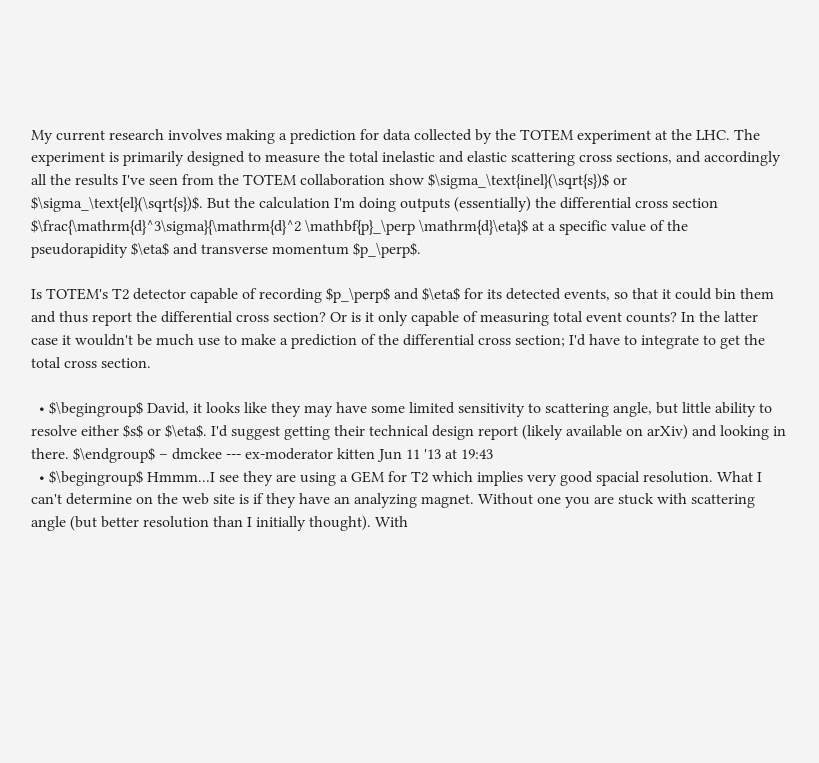My current research involves making a prediction for data collected by the TOTEM experiment at the LHC. The experiment is primarily designed to measure the total inelastic and elastic scattering cross sections, and accordingly all the results I've seen from the TOTEM collaboration show $\sigma_\text{inel}(\sqrt{s})$ or $\sigma_\text{el}(\sqrt{s})$. But the calculation I'm doing outputs (essentially) the differential cross section $\frac{\mathrm{d}^3\sigma}{\mathrm{d}^2 \mathbf{p}_\perp \mathrm{d}\eta}$ at a specific value of the pseudorapidity $\eta$ and transverse momentum $p_\perp$.

Is TOTEM's T2 detector capable of recording $p_\perp$ and $\eta$ for its detected events, so that it could bin them and thus report the differential cross section? Or is it only capable of measuring total event counts? In the latter case it wouldn't be much use to make a prediction of the differential cross section; I'd have to integrate to get the total cross section.

  • $\begingroup$ David, it looks like they may have some limited sensitivity to scattering angle, but little ability to resolve either $s$ or $\eta$. I'd suggest getting their technical design report (likely available on arXiv) and looking in there. $\endgroup$ – dmckee --- ex-moderator kitten Jun 11 '13 at 19:43
  • $\begingroup$ Hmmm...I see they are using a GEM for T2 which implies very good spacial resolution. What I can't determine on the web site is if they have an analyzing magnet. Without one you are stuck with scattering angle (but better resolution than I initially thought). With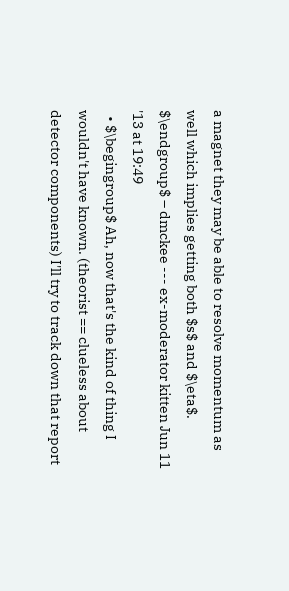a magnet they may be able to resolve momentum as well which implies getting both $s$ and $\eta$. $\endgroup$ – dmckee --- ex-moderator kitten Jun 11 '13 at 19:49
  • $\begingroup$ Ah, now that's the kind of thing I wouldn't have known. (theorist == clueless about detector components) I'll try to track down that report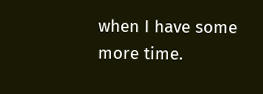when I have some more time.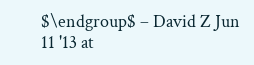$\endgroup$ – David Z Jun 11 '13 at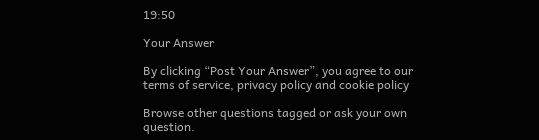19:50

Your Answer

By clicking “Post Your Answer”, you agree to our terms of service, privacy policy and cookie policy

Browse other questions tagged or ask your own question.